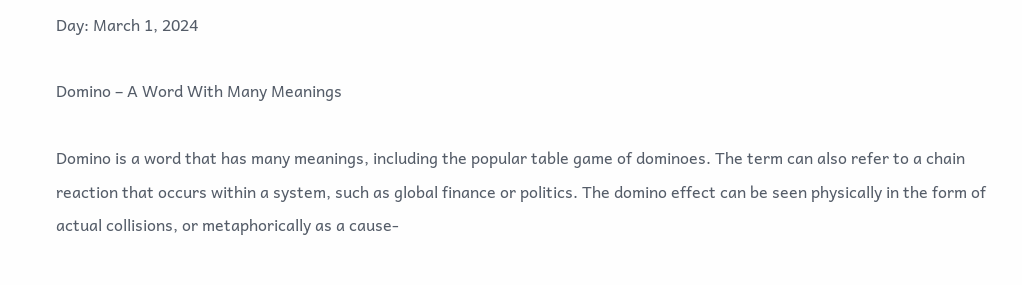Day: March 1, 2024

Domino – A Word With Many Meanings

Domino is a word that has many meanings, including the popular table game of dominoes. The term can also refer to a chain reaction that occurs within a system, such as global finance or politics. The domino effect can be seen physically in the form of actual collisions, or metaphorically as a cause-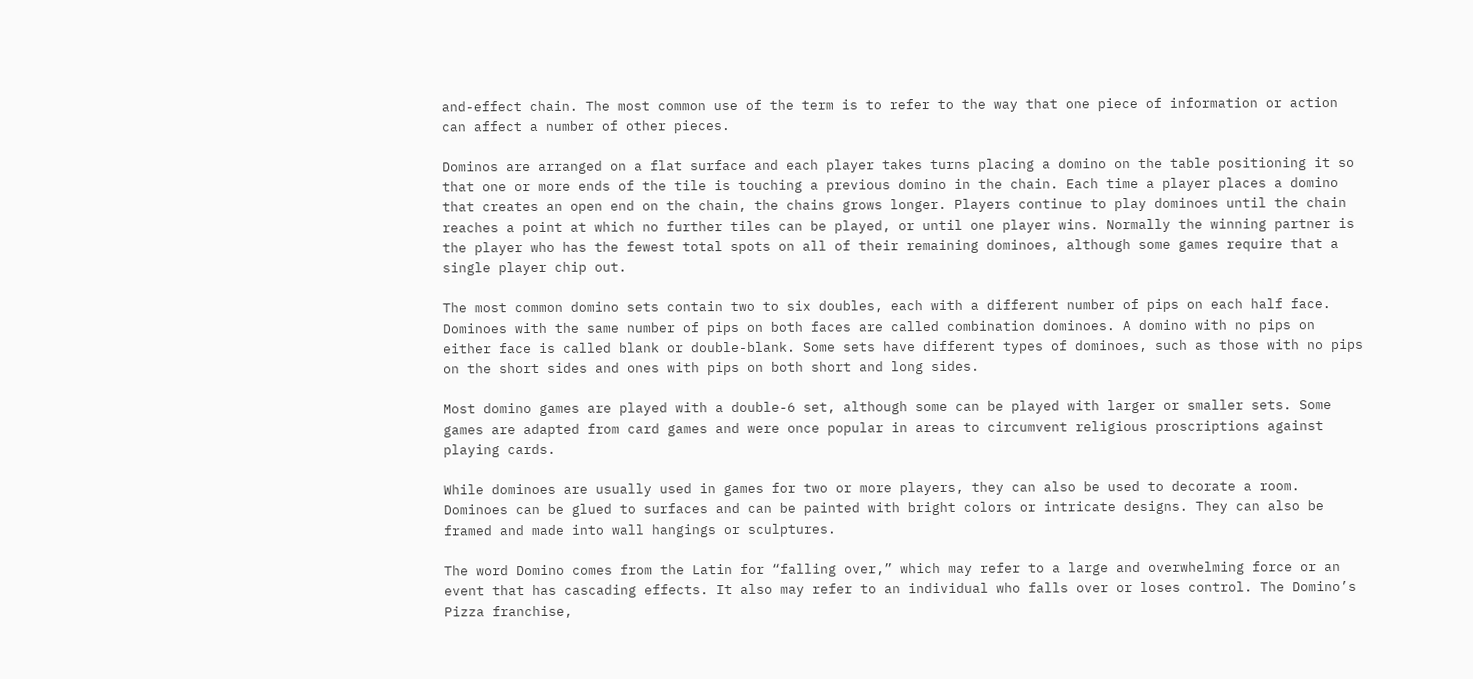and-effect chain. The most common use of the term is to refer to the way that one piece of information or action can affect a number of other pieces.

Dominos are arranged on a flat surface and each player takes turns placing a domino on the table positioning it so that one or more ends of the tile is touching a previous domino in the chain. Each time a player places a domino that creates an open end on the chain, the chains grows longer. Players continue to play dominoes until the chain reaches a point at which no further tiles can be played, or until one player wins. Normally the winning partner is the player who has the fewest total spots on all of their remaining dominoes, although some games require that a single player chip out.

The most common domino sets contain two to six doubles, each with a different number of pips on each half face. Dominoes with the same number of pips on both faces are called combination dominoes. A domino with no pips on either face is called blank or double-blank. Some sets have different types of dominoes, such as those with no pips on the short sides and ones with pips on both short and long sides.

Most domino games are played with a double-6 set, although some can be played with larger or smaller sets. Some games are adapted from card games and were once popular in areas to circumvent religious proscriptions against playing cards.

While dominoes are usually used in games for two or more players, they can also be used to decorate a room. Dominoes can be glued to surfaces and can be painted with bright colors or intricate designs. They can also be framed and made into wall hangings or sculptures.

The word Domino comes from the Latin for “falling over,” which may refer to a large and overwhelming force or an event that has cascading effects. It also may refer to an individual who falls over or loses control. The Domino’s Pizza franchise,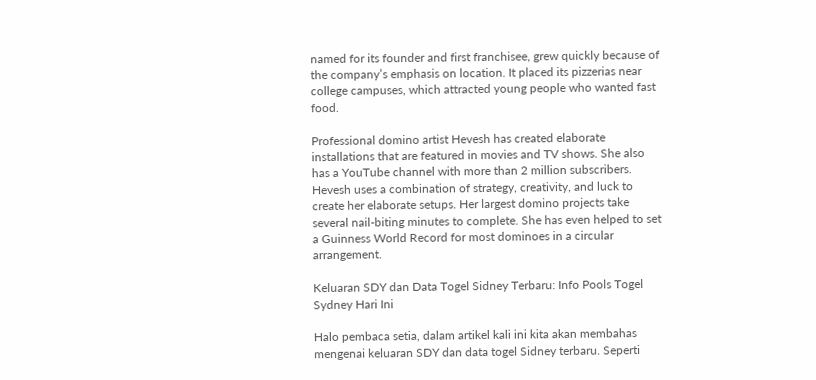named for its founder and first franchisee, grew quickly because of the company’s emphasis on location. It placed its pizzerias near college campuses, which attracted young people who wanted fast food.

Professional domino artist Hevesh has created elaborate installations that are featured in movies and TV shows. She also has a YouTube channel with more than 2 million subscribers. Hevesh uses a combination of strategy, creativity, and luck to create her elaborate setups. Her largest domino projects take several nail-biting minutes to complete. She has even helped to set a Guinness World Record for most dominoes in a circular arrangement.

Keluaran SDY dan Data Togel Sidney Terbaru: Info Pools Togel Sydney Hari Ini

Halo pembaca setia, dalam artikel kali ini kita akan membahas mengenai keluaran SDY dan data togel Sidney terbaru. Seperti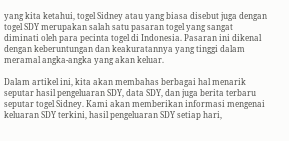yang kita ketahui, togel Sidney atau yang biasa disebut juga dengan togel SDY merupakan salah satu pasaran togel yang sangat diminati oleh para pecinta togel di Indonesia. Pasaran ini dikenal dengan keberuntungan dan keakuratannya yang tinggi dalam meramal angka-angka yang akan keluar.

Dalam artikel ini, kita akan membahas berbagai hal menarik seputar hasil pengeluaran SDY, data SDY, dan juga berita terbaru seputar togel Sidney. Kami akan memberikan informasi mengenai keluaran SDY terkini, hasil pengeluaran SDY setiap hari,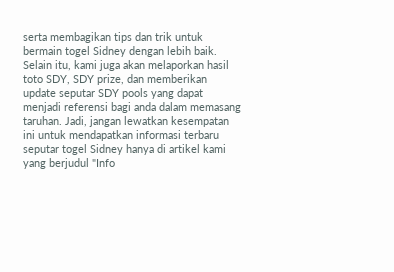serta membagikan tips dan trik untuk bermain togel Sidney dengan lebih baik. Selain itu, kami juga akan melaporkan hasil toto SDY, SDY prize, dan memberikan update seputar SDY pools yang dapat menjadi referensi bagi anda dalam memasang taruhan. Jadi, jangan lewatkan kesempatan ini untuk mendapatkan informasi terbaru seputar togel Sidney hanya di artikel kami yang berjudul "Info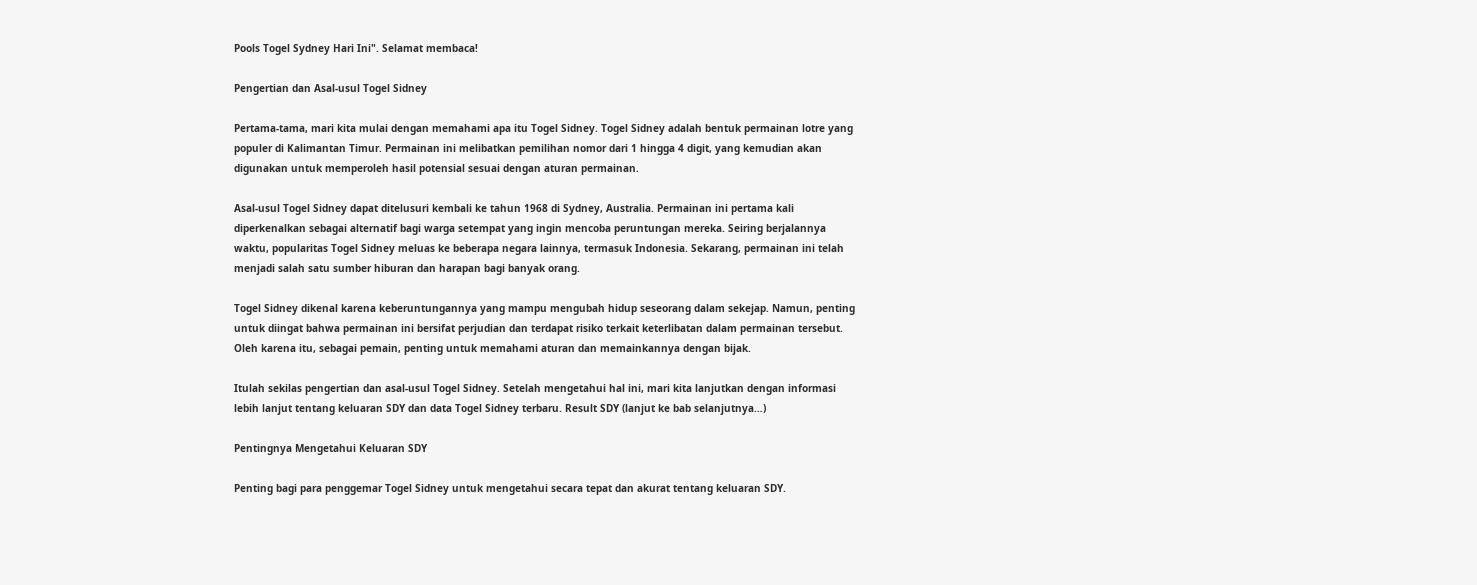Pools Togel Sydney Hari Ini". Selamat membaca!

Pengertian dan Asal-usul Togel Sidney

Pertama-tama, mari kita mulai dengan memahami apa itu Togel Sidney. Togel Sidney adalah bentuk permainan lotre yang populer di Kalimantan Timur. Permainan ini melibatkan pemilihan nomor dari 1 hingga 4 digit, yang kemudian akan digunakan untuk memperoleh hasil potensial sesuai dengan aturan permainan.

Asal-usul Togel Sidney dapat ditelusuri kembali ke tahun 1968 di Sydney, Australia. Permainan ini pertama kali diperkenalkan sebagai alternatif bagi warga setempat yang ingin mencoba peruntungan mereka. Seiring berjalannya waktu, popularitas Togel Sidney meluas ke beberapa negara lainnya, termasuk Indonesia. Sekarang, permainan ini telah menjadi salah satu sumber hiburan dan harapan bagi banyak orang.

Togel Sidney dikenal karena keberuntungannya yang mampu mengubah hidup seseorang dalam sekejap. Namun, penting untuk diingat bahwa permainan ini bersifat perjudian dan terdapat risiko terkait keterlibatan dalam permainan tersebut. Oleh karena itu, sebagai pemain, penting untuk memahami aturan dan memainkannya dengan bijak.

Itulah sekilas pengertian dan asal-usul Togel Sidney. Setelah mengetahui hal ini, mari kita lanjutkan dengan informasi lebih lanjut tentang keluaran SDY dan data Togel Sidney terbaru. Result SDY (lanjut ke bab selanjutnya…)

Pentingnya Mengetahui Keluaran SDY

Penting bagi para penggemar Togel Sidney untuk mengetahui secara tepat dan akurat tentang keluaran SDY.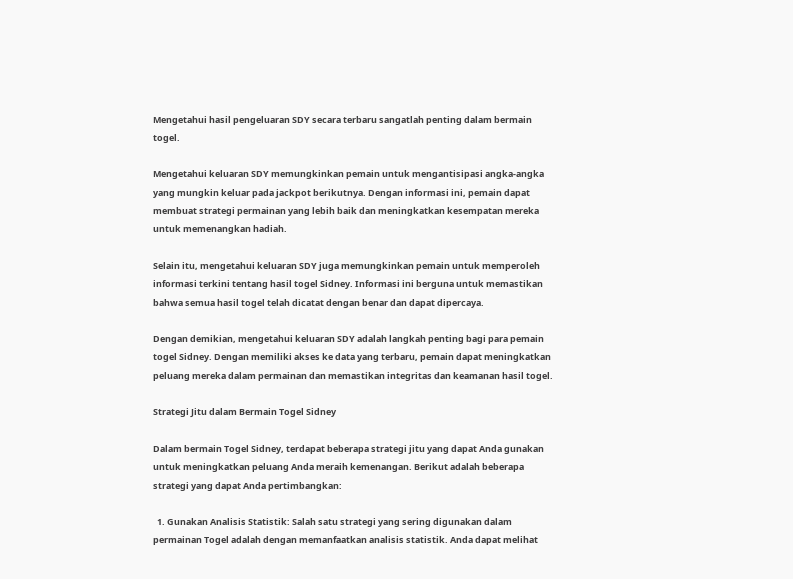Mengetahui hasil pengeluaran SDY secara terbaru sangatlah penting dalam bermain togel.

Mengetahui keluaran SDY memungkinkan pemain untuk mengantisipasi angka-angka yang mungkin keluar pada jackpot berikutnya. Dengan informasi ini, pemain dapat membuat strategi permainan yang lebih baik dan meningkatkan kesempatan mereka untuk memenangkan hadiah.

Selain itu, mengetahui keluaran SDY juga memungkinkan pemain untuk memperoleh informasi terkini tentang hasil togel Sidney. Informasi ini berguna untuk memastikan bahwa semua hasil togel telah dicatat dengan benar dan dapat dipercaya.

Dengan demikian, mengetahui keluaran SDY adalah langkah penting bagi para pemain togel Sidney. Dengan memiliki akses ke data yang terbaru, pemain dapat meningkatkan peluang mereka dalam permainan dan memastikan integritas dan keamanan hasil togel.

Strategi Jitu dalam Bermain Togel Sidney

Dalam bermain Togel Sidney, terdapat beberapa strategi jitu yang dapat Anda gunakan untuk meningkatkan peluang Anda meraih kemenangan. Berikut adalah beberapa strategi yang dapat Anda pertimbangkan:

  1. Gunakan Analisis Statistik: Salah satu strategi yang sering digunakan dalam permainan Togel adalah dengan memanfaatkan analisis statistik. Anda dapat melihat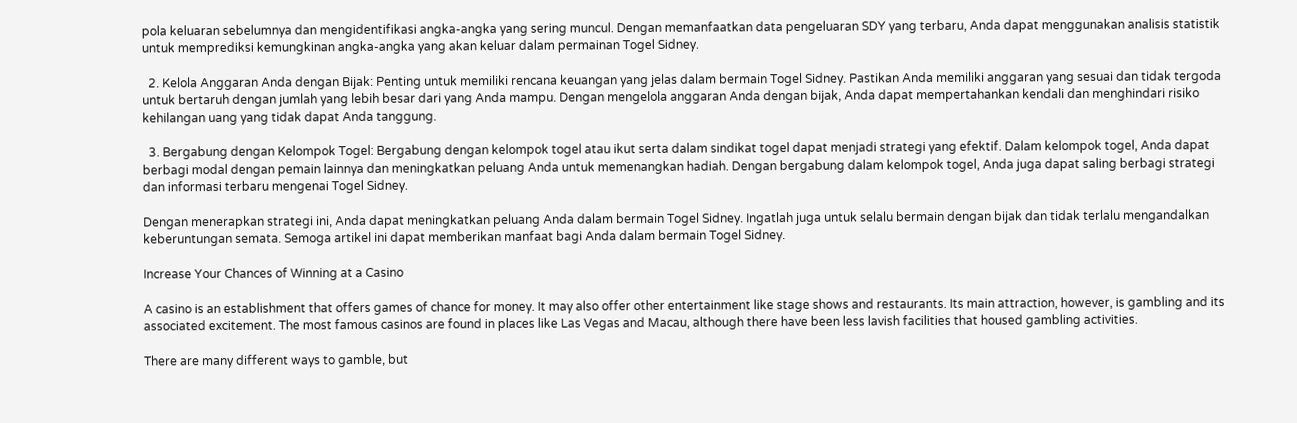pola keluaran sebelumnya dan mengidentifikasi angka-angka yang sering muncul. Dengan memanfaatkan data pengeluaran SDY yang terbaru, Anda dapat menggunakan analisis statistik untuk memprediksi kemungkinan angka-angka yang akan keluar dalam permainan Togel Sidney.

  2. Kelola Anggaran Anda dengan Bijak: Penting untuk memiliki rencana keuangan yang jelas dalam bermain Togel Sidney. Pastikan Anda memiliki anggaran yang sesuai dan tidak tergoda untuk bertaruh dengan jumlah yang lebih besar dari yang Anda mampu. Dengan mengelola anggaran Anda dengan bijak, Anda dapat mempertahankan kendali dan menghindari risiko kehilangan uang yang tidak dapat Anda tanggung.

  3. Bergabung dengan Kelompok Togel: Bergabung dengan kelompok togel atau ikut serta dalam sindikat togel dapat menjadi strategi yang efektif. Dalam kelompok togel, Anda dapat berbagi modal dengan pemain lainnya dan meningkatkan peluang Anda untuk memenangkan hadiah. Dengan bergabung dalam kelompok togel, Anda juga dapat saling berbagi strategi dan informasi terbaru mengenai Togel Sidney.

Dengan menerapkan strategi ini, Anda dapat meningkatkan peluang Anda dalam bermain Togel Sidney. Ingatlah juga untuk selalu bermain dengan bijak dan tidak terlalu mengandalkan keberuntungan semata. Semoga artikel ini dapat memberikan manfaat bagi Anda dalam bermain Togel Sidney.

Increase Your Chances of Winning at a Casino

A casino is an establishment that offers games of chance for money. It may also offer other entertainment like stage shows and restaurants. Its main attraction, however, is gambling and its associated excitement. The most famous casinos are found in places like Las Vegas and Macau, although there have been less lavish facilities that housed gambling activities.

There are many different ways to gamble, but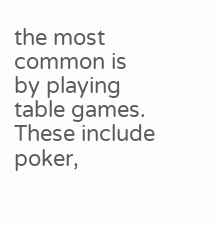the most common is by playing table games. These include poker,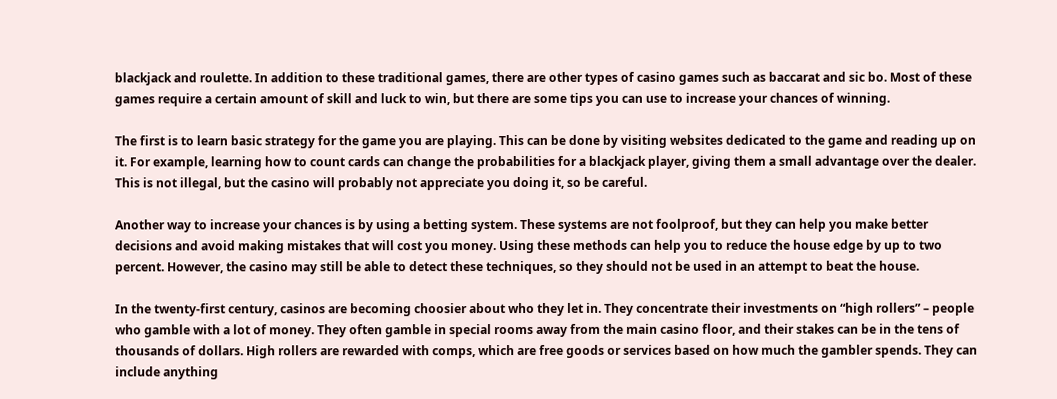blackjack and roulette. In addition to these traditional games, there are other types of casino games such as baccarat and sic bo. Most of these games require a certain amount of skill and luck to win, but there are some tips you can use to increase your chances of winning.

The first is to learn basic strategy for the game you are playing. This can be done by visiting websites dedicated to the game and reading up on it. For example, learning how to count cards can change the probabilities for a blackjack player, giving them a small advantage over the dealer. This is not illegal, but the casino will probably not appreciate you doing it, so be careful.

Another way to increase your chances is by using a betting system. These systems are not foolproof, but they can help you make better decisions and avoid making mistakes that will cost you money. Using these methods can help you to reduce the house edge by up to two percent. However, the casino may still be able to detect these techniques, so they should not be used in an attempt to beat the house.

In the twenty-first century, casinos are becoming choosier about who they let in. They concentrate their investments on “high rollers” – people who gamble with a lot of money. They often gamble in special rooms away from the main casino floor, and their stakes can be in the tens of thousands of dollars. High rollers are rewarded with comps, which are free goods or services based on how much the gambler spends. They can include anything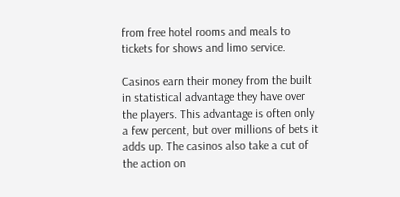from free hotel rooms and meals to tickets for shows and limo service.

Casinos earn their money from the built in statistical advantage they have over the players. This advantage is often only a few percent, but over millions of bets it adds up. The casinos also take a cut of the action on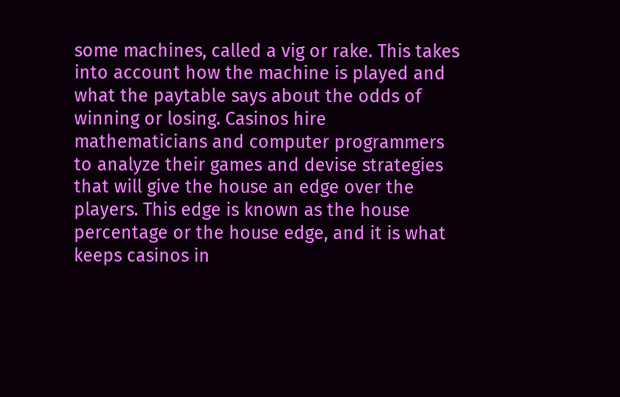some machines, called a vig or rake. This takes into account how the machine is played and what the paytable says about the odds of winning or losing. Casinos hire mathematicians and computer programmers to analyze their games and devise strategies that will give the house an edge over the players. This edge is known as the house percentage or the house edge, and it is what keeps casinos in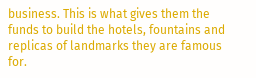business. This is what gives them the funds to build the hotels, fountains and replicas of landmarks they are famous for.